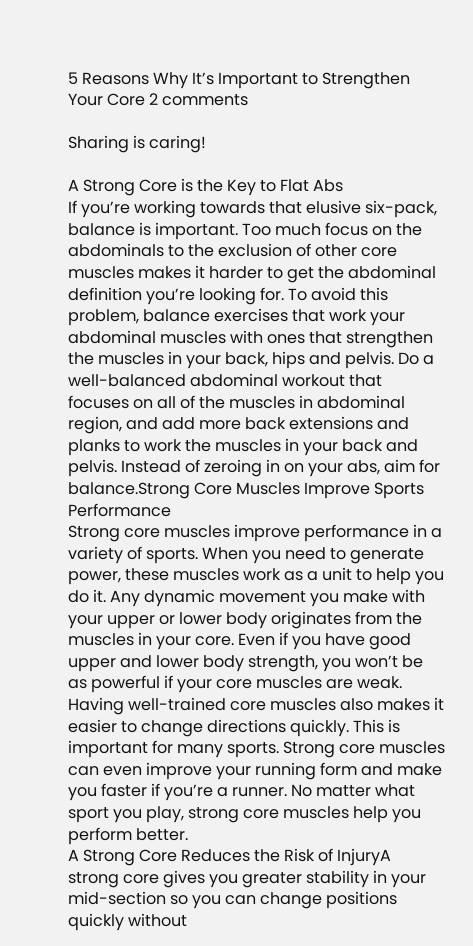5 Reasons Why It’s Important to Strengthen Your Core 2 comments

Sharing is caring!

A Strong Core is the Key to Flat Abs
If you’re working towards that elusive six-pack, balance is important. Too much focus on the abdominals to the exclusion of other core muscles makes it harder to get the abdominal definition you’re looking for. To avoid this problem, balance exercises that work your abdominal muscles with ones that strengthen the muscles in your back, hips and pelvis. Do a well-balanced abdominal workout that focuses on all of the muscles in abdominal region, and add more back extensions and planks to work the muscles in your back and pelvis. Instead of zeroing in on your abs, aim for balance.Strong Core Muscles Improve Sports Performance
Strong core muscles improve performance in a variety of sports. When you need to generate power, these muscles work as a unit to help you do it. Any dynamic movement you make with your upper or lower body originates from the muscles in your core. Even if you have good upper and lower body strength, you won’t be as powerful if your core muscles are weak. Having well-trained core muscles also makes it easier to change directions quickly. This is important for many sports. Strong core muscles can even improve your running form and make you faster if you’re a runner. No matter what sport you play, strong core muscles help you perform better.
A Strong Core Reduces the Risk of InjuryA strong core gives you greater stability in your mid-section so you can change positions quickly without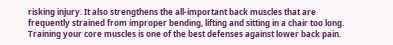risking injury. It also strengthens the all-important back muscles that are frequently strained from improper bending, lifting and sitting in a chair too long. Training your core muscles is one of the best defenses against lower back pain.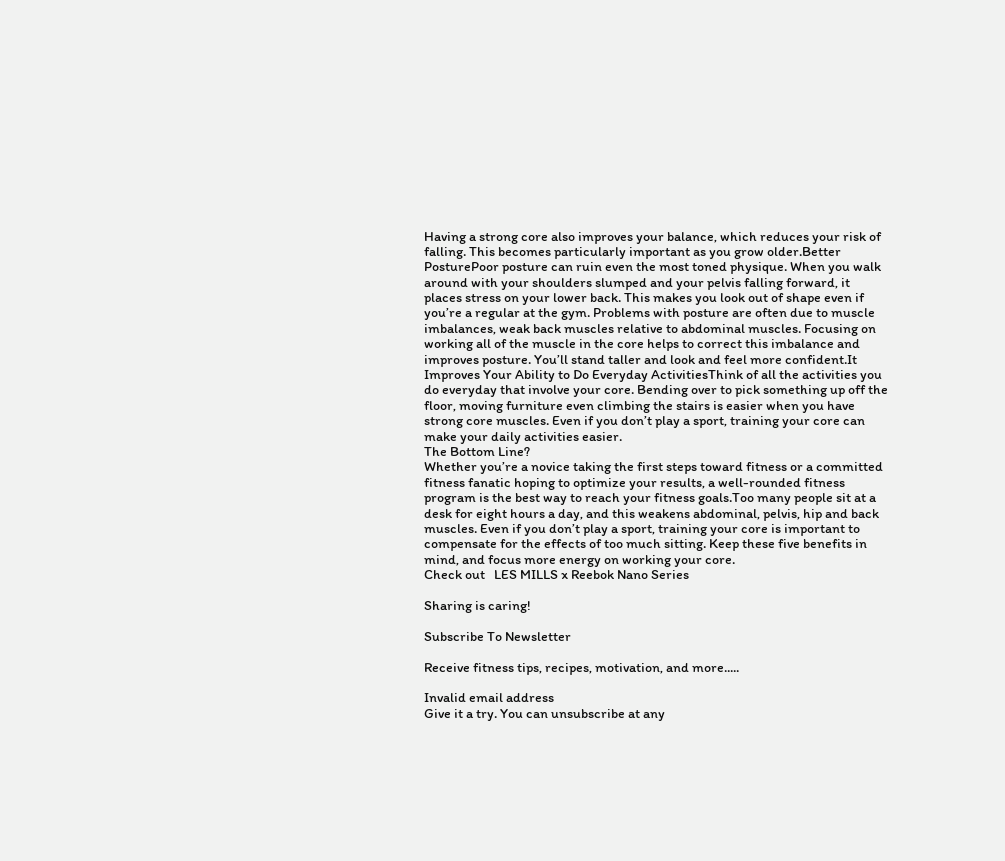Having a strong core also improves your balance, which reduces your risk of falling. This becomes particularly important as you grow older.Better PosturePoor posture can ruin even the most toned physique. When you walk around with your shoulders slumped and your pelvis falling forward, it places stress on your lower back. This makes you look out of shape even if you’re a regular at the gym. Problems with posture are often due to muscle imbalances, weak back muscles relative to abdominal muscles. Focusing on working all of the muscle in the core helps to correct this imbalance and improves posture. You’ll stand taller and look and feel more confident.It Improves Your Ability to Do Everyday ActivitiesThink of all the activities you do everyday that involve your core. Bending over to pick something up off the floor, moving furniture even climbing the stairs is easier when you have strong core muscles. Even if you don’t play a sport, training your core can make your daily activities easier.
The Bottom Line?
Whether you’re a novice taking the first steps toward fitness or a committed fitness fanatic hoping to optimize your results, a well-rounded fitness program is the best way to reach your fitness goals.Too many people sit at a desk for eight hours a day, and this weakens abdominal, pelvis, hip and back muscles. Even if you don’t play a sport, training your core is important to compensate for the effects of too much sitting. Keep these five benefits in mind, and focus more energy on working your core.
Check out   LES MILLS x Reebok Nano Series

Sharing is caring!

Subscribe To Newsletter

Receive fitness tips, recipes, motivation, and more.....

Invalid email address
Give it a try. You can unsubscribe at any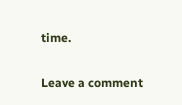time.

Leave a comment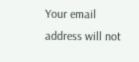Your email address will not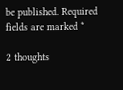be published. Required fields are marked *

2 thoughts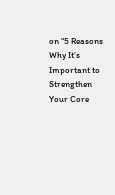on “5 Reasons Why It’s Important to Strengthen Your Core